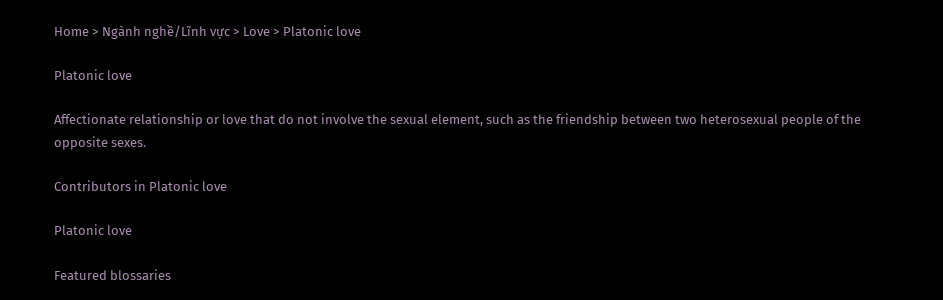Home > Ngành nghề/Lĩnh vực > Love > Platonic love

Platonic love

Affectionate relationship or love that do not involve the sexual element, such as the friendship between two heterosexual people of the opposite sexes.

Contributors in Platonic love

Platonic love

Featured blossaries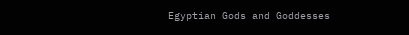Egyptian Gods and Goddesses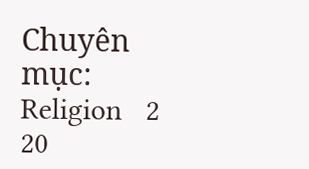Chuyên mục: Religion   2 20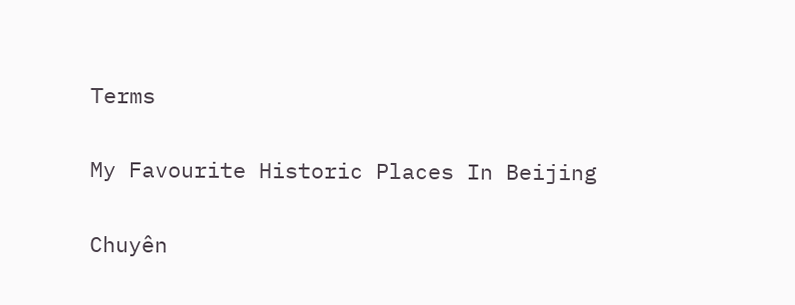Terms

My Favourite Historic Places In Beijing

Chuyên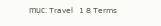mục: Travel   1 8 Terms